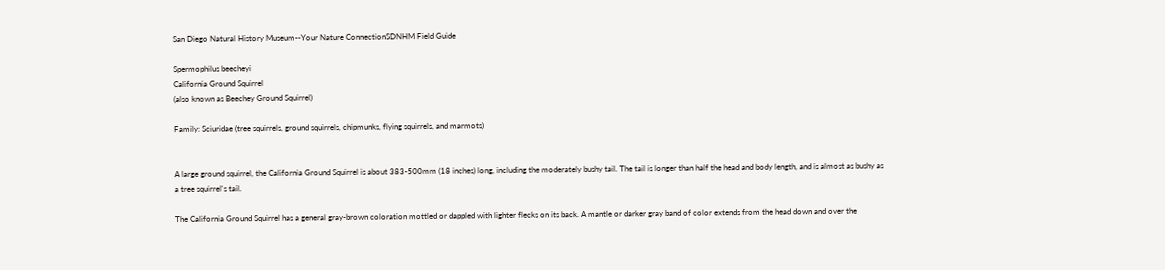San Diego Natural History Museum--Your Nature ConnectionSDNHM Field Guide

Spermophilus beecheyi
California Ground Squirrel
(also known as Beechey Ground Squirrel)

Family: Sciuridae (tree squirrels, ground squirrels, chipmunks, flying squirrels, and marmots)


A large ground squirrel, the California Ground Squirrel is about 383-500mm (18 inches) long, including the moderately bushy tail. The tail is longer than half the head and body length, and is almost as bushy as a tree squirrel's tail.

The California Ground Squirrel has a general gray-brown coloration mottled or dappled with lighter flecks on its back. A mantle or darker gray band of color extends from the head down and over the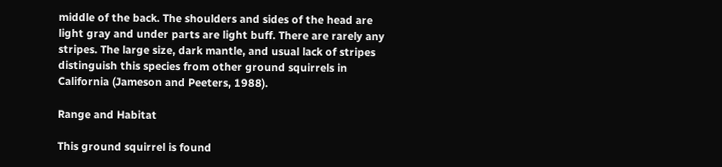middle of the back. The shoulders and sides of the head are light gray and under parts are light buff. There are rarely any stripes. The large size, dark mantle, and usual lack of stripes distinguish this species from other ground squirrels in California (Jameson and Peeters, 1988).

Range and Habitat

This ground squirrel is found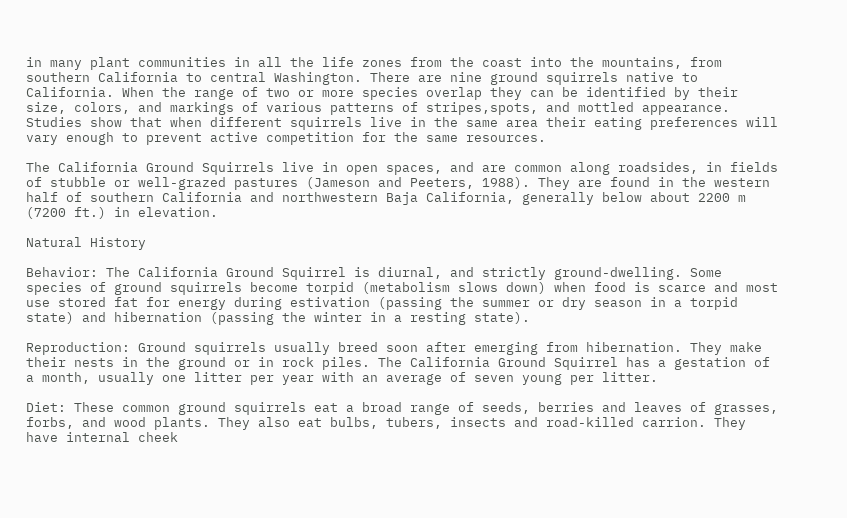in many plant communities in all the life zones from the coast into the mountains, from southern California to central Washington. There are nine ground squirrels native to California. When the range of two or more species overlap they can be identified by their size, colors, and markings of various patterns of stripes,spots, and mottled appearance. Studies show that when different squirrels live in the same area their eating preferences will vary enough to prevent active competition for the same resources.

The California Ground Squirrels live in open spaces, and are common along roadsides, in fields of stubble or well-grazed pastures (Jameson and Peeters, 1988). They are found in the western half of southern California and northwestern Baja California, generally below about 2200 m (7200 ft.) in elevation.

Natural History

Behavior: The California Ground Squirrel is diurnal, and strictly ground-dwelling. Some species of ground squirrels become torpid (metabolism slows down) when food is scarce and most use stored fat for energy during estivation (passing the summer or dry season in a torpid state) and hibernation (passing the winter in a resting state).

Reproduction: Ground squirrels usually breed soon after emerging from hibernation. They make their nests in the ground or in rock piles. The California Ground Squirrel has a gestation of a month, usually one litter per year with an average of seven young per litter.

Diet: These common ground squirrels eat a broad range of seeds, berries and leaves of grasses, forbs, and wood plants. They also eat bulbs, tubers, insects and road-killed carrion. They have internal cheek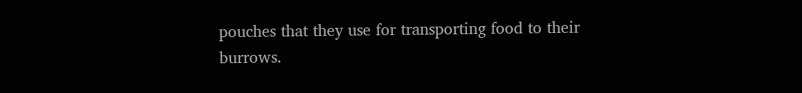pouches that they use for transporting food to their burrows.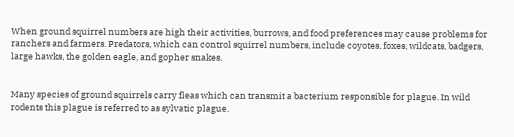When ground squirrel numbers are high their activities, burrows, and food preferences may cause problems for ranchers and farmers. Predators, which can control squirrel numbers, include coyotes, foxes, wildcats, badgers, large hawks, the golden eagle, and gopher snakes.


Many species of ground squirrels carry fleas which can transmit a bacterium responsible for plague. In wild rodents this plague is referred to as sylvatic plague.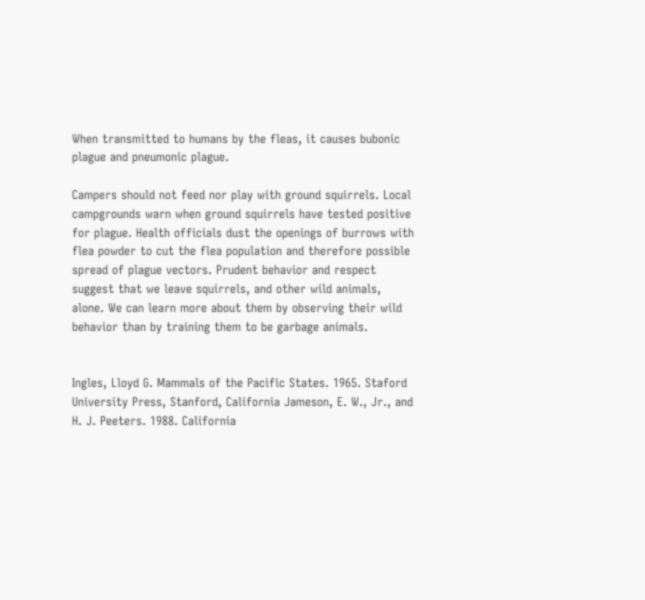When transmitted to humans by the fleas, it causes bubonic plague and pneumonic plague.

Campers should not feed nor play with ground squirrels. Local campgrounds warn when ground squirrels have tested positive for plague. Health officials dust the openings of burrows with flea powder to cut the flea population and therefore possible spread of plague vectors. Prudent behavior and respect suggest that we leave squirrels, and other wild animals, alone. We can learn more about them by observing their wild behavior than by training them to be garbage animals.


Ingles, Lloyd G. Mammals of the Pacific States. 1965. Staford University Press, Stanford, California Jameson, E. W., Jr., and H. J. Peeters. 1988. California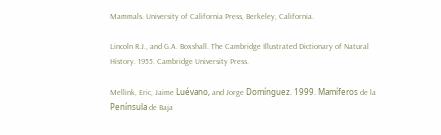Mammals. University of California Press, Berkeley, California.

Lincoln R.J., and G.A. Boxshall. The Cambridge Illustrated Dictionary of Natural History. 1955. Cambridge University Press.

Mellink, Eric, Jaime Luévano, and Jorge Domínguez. 1999. Mamíferos de la Península de Baja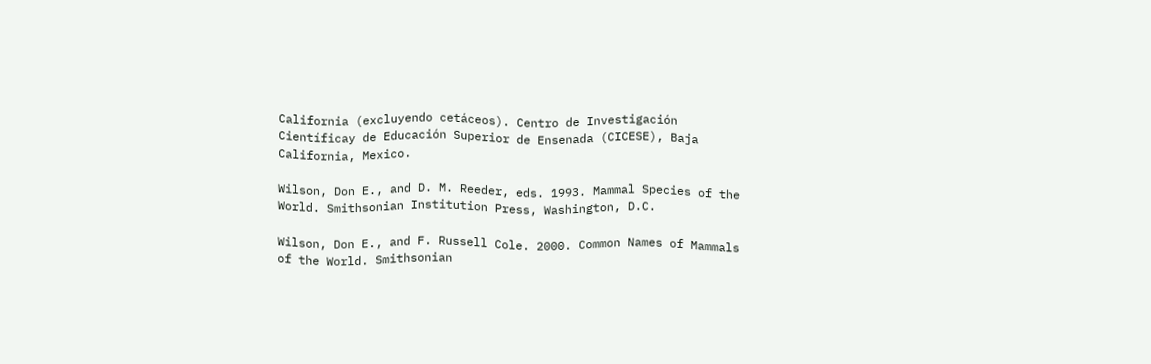California (excluyendo cetáceos). Centro de Investigación Científicay de Educación Superior de Ensenada (CICESE), Baja California, Mexico.

Wilson, Don E., and D. M. Reeder, eds. 1993. Mammal Species of the World. Smithsonian Institution Press, Washington, D.C.

Wilson, Don E., and F. Russell Cole. 2000. Common Names of Mammals of the World. Smithsonian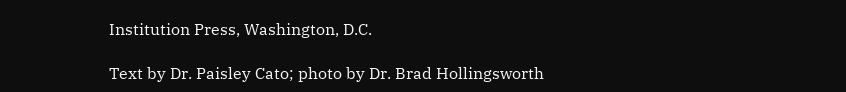Institution Press, Washington, D.C.

Text by Dr. Paisley Cato; photo by Dr. Brad Hollingsworth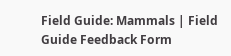Field Guide: Mammals | Field Guide Feedback Form